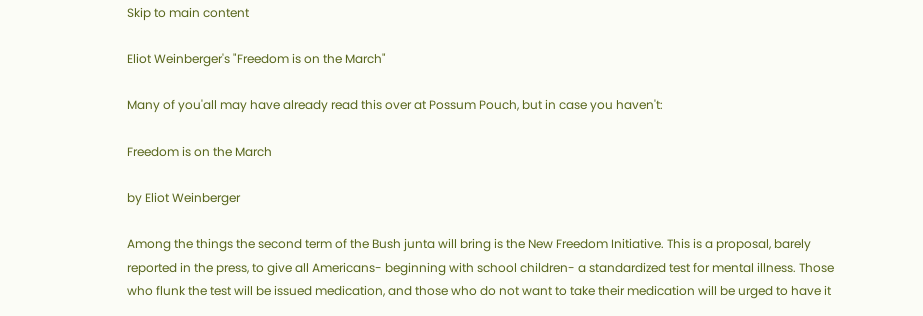Skip to main content

Eliot Weinberger's "Freedom is on the March"

Many of you'all may have already read this over at Possum Pouch, but in case you haven't:

Freedom is on the March

by Eliot Weinberger

Among the things the second term of the Bush junta will bring is the New Freedom Initiative. This is a proposal, barely reported in the press, to give all Americans- beginning with school children- a standardized test for mental illness. Those who flunk the test will be issued medication, and those who do not want to take their medication will be urged to have it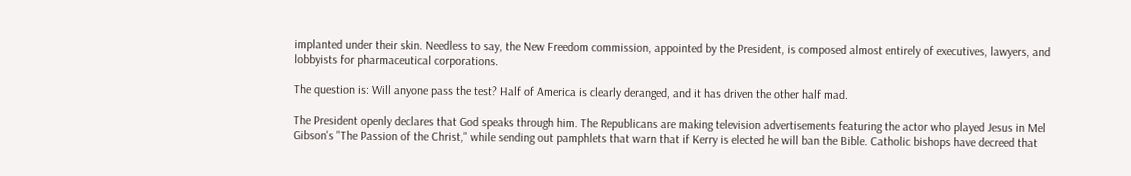implanted under their skin. Needless to say, the New Freedom commission, appointed by the President, is composed almost entirely of executives, lawyers, and lobbyists for pharmaceutical corporations.

The question is: Will anyone pass the test? Half of America is clearly deranged, and it has driven the other half mad.

The President openly declares that God speaks through him. The Republicans are making television advertisements featuring the actor who played Jesus in Mel Gibson's "The Passion of the Christ," while sending out pamphlets that warn that if Kerry is elected he will ban the Bible. Catholic bishops have decreed that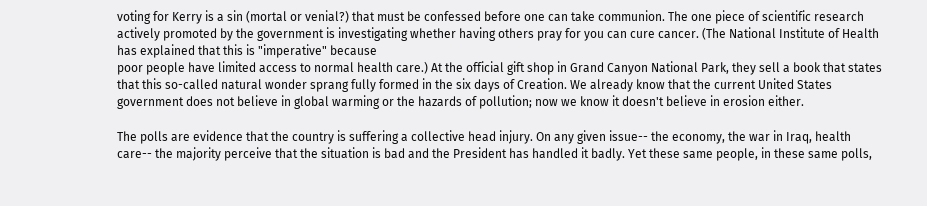voting for Kerry is a sin (mortal or venial?) that must be confessed before one can take communion. The one piece of scientific research actively promoted by the government is investigating whether having others pray for you can cure cancer. (The National Institute of Health has explained that this is "imperative" because
poor people have limited access to normal health care.) At the official gift shop in Grand Canyon National Park, they sell a book that states that this so-called natural wonder sprang fully formed in the six days of Creation. We already know that the current United States government does not believe in global warming or the hazards of pollution; now we know it doesn't believe in erosion either.

The polls are evidence that the country is suffering a collective head injury. On any given issue-- the economy, the war in Iraq, health care-- the majority perceive that the situation is bad and the President has handled it badly. Yet these same people, in these same polls,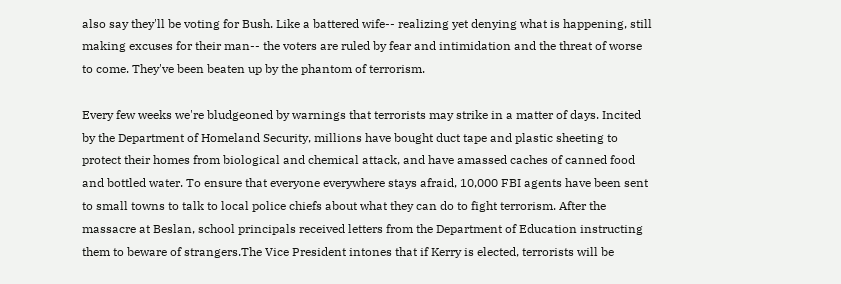also say they'll be voting for Bush. Like a battered wife-- realizing yet denying what is happening, still making excuses for their man-- the voters are ruled by fear and intimidation and the threat of worse to come. They've been beaten up by the phantom of terrorism.

Every few weeks we're bludgeoned by warnings that terrorists may strike in a matter of days. Incited by the Department of Homeland Security, millions have bought duct tape and plastic sheeting to protect their homes from biological and chemical attack, and have amassed caches of canned food and bottled water. To ensure that everyone everywhere stays afraid, 10,000 FBI agents have been sent to small towns to talk to local police chiefs about what they can do to fight terrorism. After the massacre at Beslan, school principals received letters from the Department of Education instructing them to beware of strangers.The Vice President intones that if Kerry is elected, terrorists will be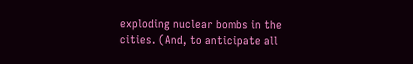exploding nuclear bombs in the cities. (And, to anticipate all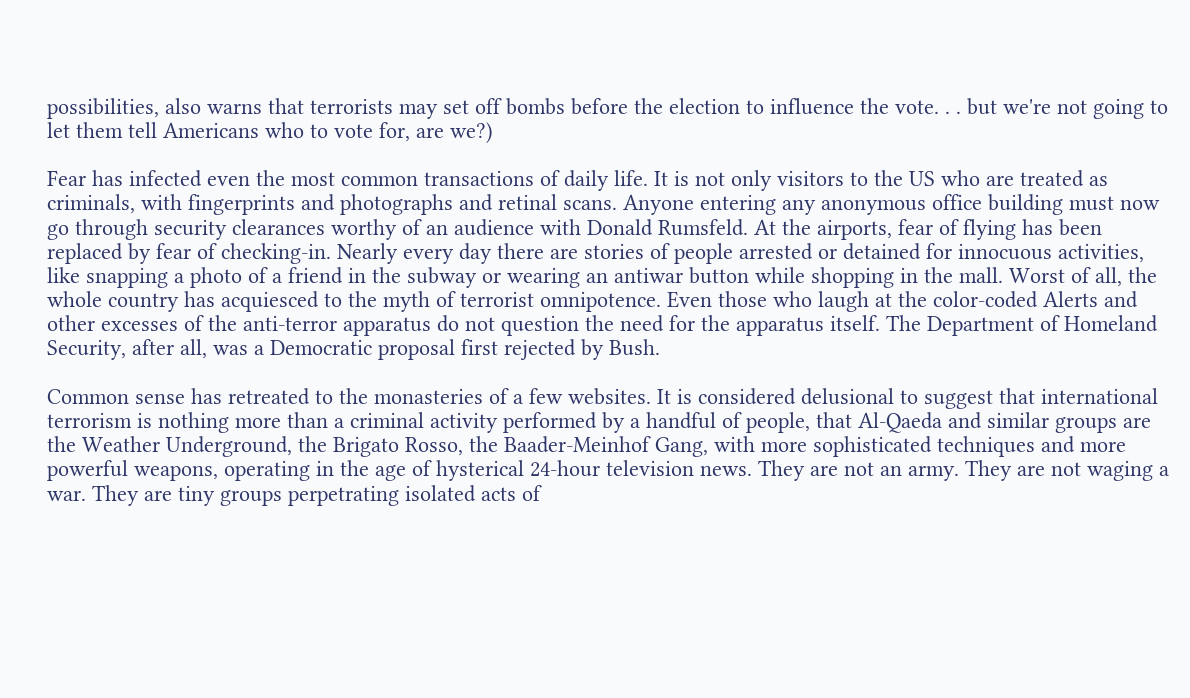possibilities, also warns that terrorists may set off bombs before the election to influence the vote. . . but we're not going to let them tell Americans who to vote for, are we?)

Fear has infected even the most common transactions of daily life. It is not only visitors to the US who are treated as criminals, with fingerprints and photographs and retinal scans. Anyone entering any anonymous office building must now go through security clearances worthy of an audience with Donald Rumsfeld. At the airports, fear of flying has been replaced by fear of checking-in. Nearly every day there are stories of people arrested or detained for innocuous activities, like snapping a photo of a friend in the subway or wearing an antiwar button while shopping in the mall. Worst of all, the whole country has acquiesced to the myth of terrorist omnipotence. Even those who laugh at the color-coded Alerts and other excesses of the anti-terror apparatus do not question the need for the apparatus itself. The Department of Homeland Security, after all, was a Democratic proposal first rejected by Bush.

Common sense has retreated to the monasteries of a few websites. It is considered delusional to suggest that international terrorism is nothing more than a criminal activity performed by a handful of people, that Al-Qaeda and similar groups are the Weather Underground, the Brigato Rosso, the Baader-Meinhof Gang, with more sophisticated techniques and more powerful weapons, operating in the age of hysterical 24-hour television news. They are not an army. They are not waging a war. They are tiny groups perpetrating isolated acts of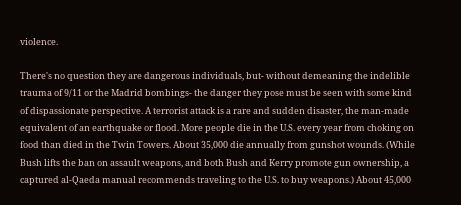violence.

There's no question they are dangerous individuals, but- without demeaning the indelible trauma of 9/11 or the Madrid bombings- the danger they pose must be seen with some kind of dispassionate perspective. A terrorist attack is a rare and sudden disaster, the man-made equivalent of an earthquake or flood. More people die in the U.S. every year from choking on food than died in the Twin Towers. About 35,000 die annually from gunshot wounds. (While Bush lifts the ban on assault weapons, and both Bush and Kerry promote gun ownership, a captured al-Qaeda manual recommends traveling to the U.S. to buy weapons.) About 45,000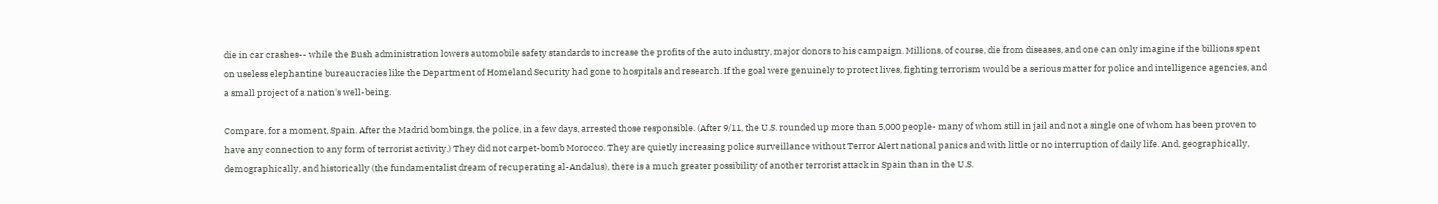die in car crashes-- while the Bush administration lowers automobile safety standards to increase the profits of the auto industry, major donors to his campaign. Millions, of course, die from diseases, and one can only imagine if the billions spent on useless elephantine bureaucracies like the Department of Homeland Security had gone to hospitals and research. If the goal were genuinely to protect lives, fighting terrorism would be a serious matter for police and intelligence agencies, and a small project of a nation's well-being.

Compare, for a moment, Spain. After the Madrid bombings, the police, in a few days, arrested those responsible. (After 9/11, the U.S. rounded up more than 5,000 people- many of whom still in jail and not a single one of whom has been proven to have any connection to any form of terrorist activity.) They did not carpet-bomb Morocco. They are quietly increasing police surveillance without Terror Alert national panics and with little or no interruption of daily life. And, geographically, demographically, and historically (the fundamentalist dream of recuperating al-Andalus), there is a much greater possibility of another terrorist attack in Spain than in the U.S.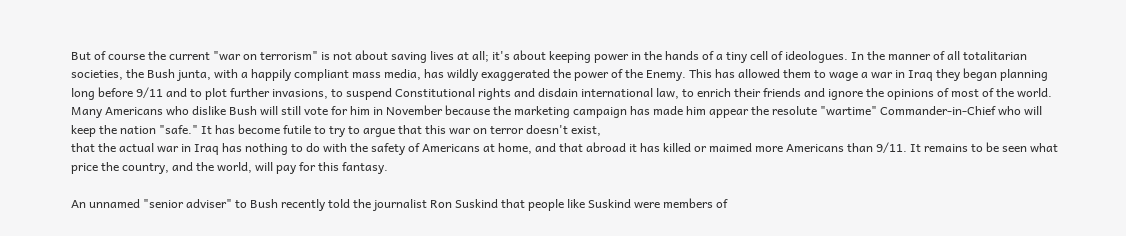But of course the current "war on terrorism" is not about saving lives at all; it's about keeping power in the hands of a tiny cell of ideologues. In the manner of all totalitarian societies, the Bush junta, with a happily compliant mass media, has wildly exaggerated the power of the Enemy. This has allowed them to wage a war in Iraq they began planning long before 9/11 and to plot further invasions, to suspend Constitutional rights and disdain international law, to enrich their friends and ignore the opinions of most of the world. Many Americans who dislike Bush will still vote for him in November because the marketing campaign has made him appear the resolute "wartime" Commander-in-Chief who will keep the nation "safe." It has become futile to try to argue that this war on terror doesn't exist,
that the actual war in Iraq has nothing to do with the safety of Americans at home, and that abroad it has killed or maimed more Americans than 9/11. It remains to be seen what price the country, and the world, will pay for this fantasy.

An unnamed "senior adviser" to Bush recently told the journalist Ron Suskind that people like Suskind were members of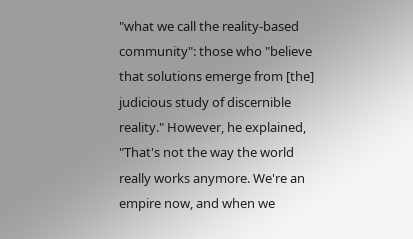"what we call the reality-based community": those who "believe that solutions emerge from [the] judicious study of discernible reality." However, he explained, "That's not the way the world really works anymore. We're an empire now, and when we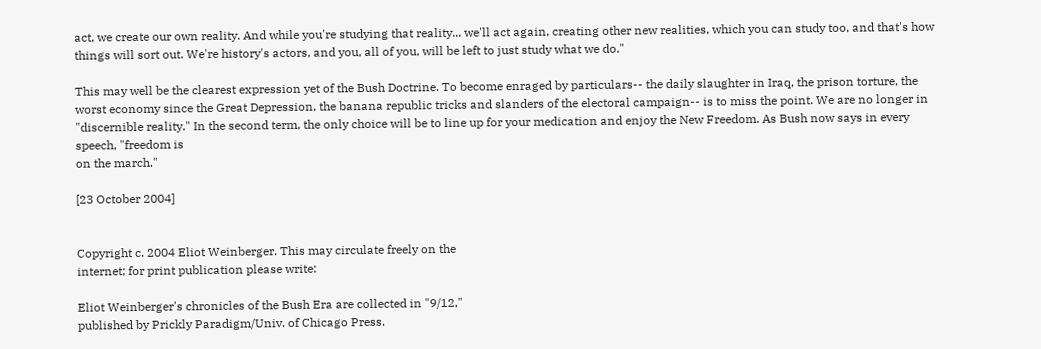act, we create our own reality. And while you're studying that reality... we'll act again, creating other new realities, which you can study too, and that's how things will sort out. We're history's actors, and you, all of you, will be left to just study what we do."

This may well be the clearest expression yet of the Bush Doctrine. To become enraged by particulars-- the daily slaughter in Iraq, the prison torture, the worst economy since the Great Depression, the banana republic tricks and slanders of the electoral campaign-- is to miss the point. We are no longer in "discernible reality." In the second term, the only choice will be to line up for your medication and enjoy the New Freedom. As Bush now says in every speech, "freedom is
on the march."

[23 October 2004]


Copyright c. 2004 Eliot Weinberger. This may circulate freely on the
internet; for print publication please write:

Eliot Weinberger's chronicles of the Bush Era are collected in "9/12,"
published by Prickly Paradigm/Univ. of Chicago Press.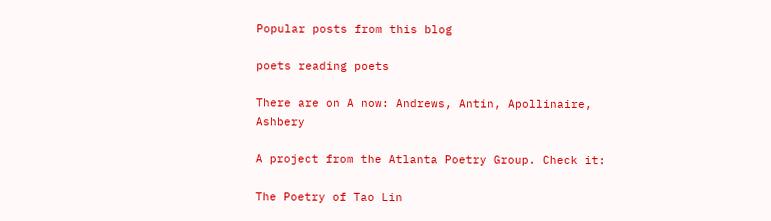Popular posts from this blog

poets reading poets

There are on A now: Andrews, Antin, Apollinaire, Ashbery

A project from the Atlanta Poetry Group. Check it:

The Poetry of Tao Lin